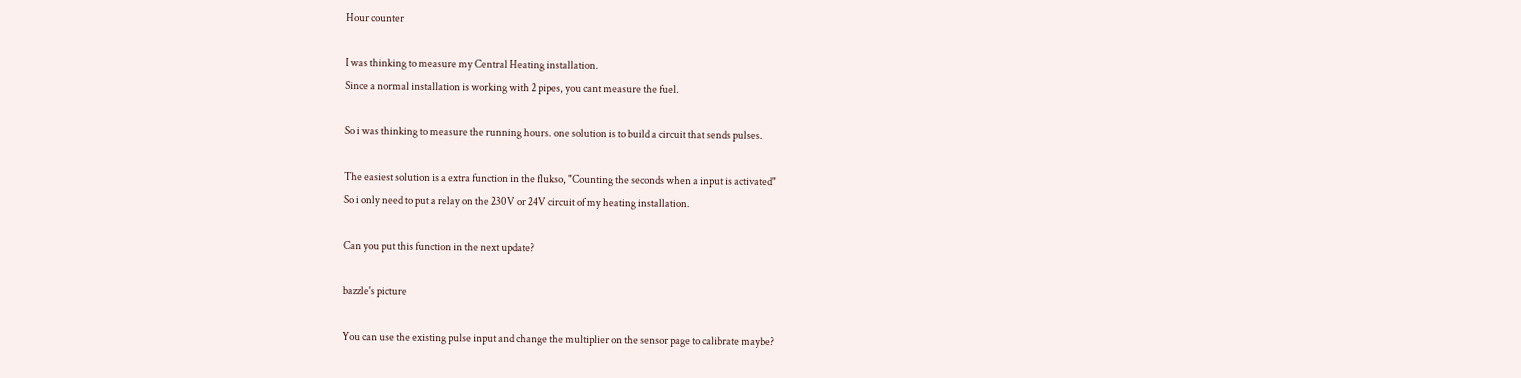Hour counter

I was thinking to measure my Central Heating installation.
Since a normal installation is working with 2 pipes, you cant measure the fuel.

So i was thinking to measure the running hours. one solution is to build a circuit that sends pulses.

The easiest solution is a extra function in the flukso, "Counting the seconds when a input is activated"
So i only need to put a relay on the 230V or 24V circuit of my heating installation.

Can you put this function in the next update?

bazzle's picture

You can use the existing pulse input and change the multiplier on the sensor page to calibrate maybe?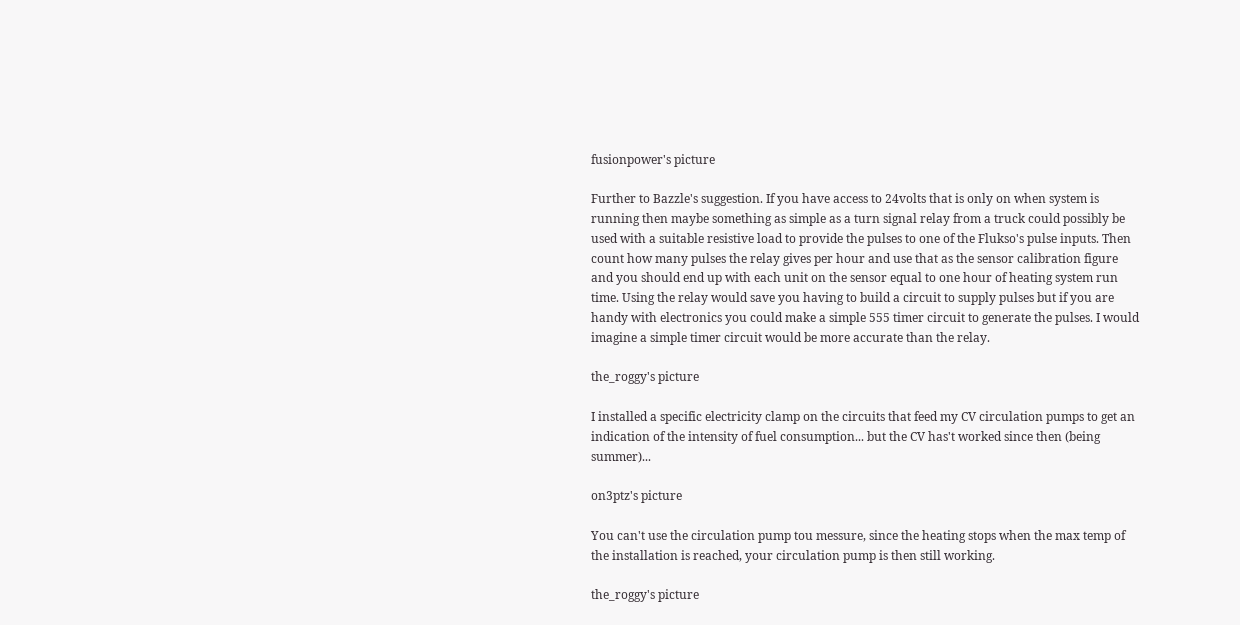fusionpower's picture

Further to Bazzle's suggestion. If you have access to 24volts that is only on when system is running then maybe something as simple as a turn signal relay from a truck could possibly be used with a suitable resistive load to provide the pulses to one of the Flukso's pulse inputs. Then count how many pulses the relay gives per hour and use that as the sensor calibration figure and you should end up with each unit on the sensor equal to one hour of heating system run time. Using the relay would save you having to build a circuit to supply pulses but if you are handy with electronics you could make a simple 555 timer circuit to generate the pulses. I would imagine a simple timer circuit would be more accurate than the relay.

the_roggy's picture

I installed a specific electricity clamp on the circuits that feed my CV circulation pumps to get an indication of the intensity of fuel consumption... but the CV has't worked since then (being summer)...

on3ptz's picture

You can't use the circulation pump tou messure, since the heating stops when the max temp of the installation is reached, your circulation pump is then still working.

the_roggy's picture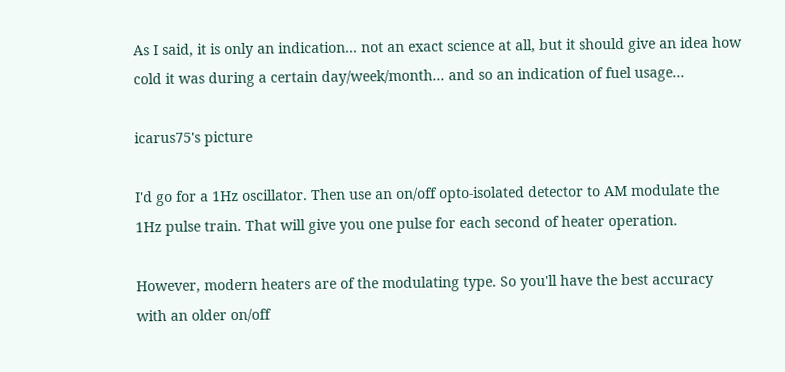As I said, it is only an indication... not an exact science at all, but it should give an idea how cold it was during a certain day/week/month... and so an indication of fuel usage...

icarus75's picture

I'd go for a 1Hz oscillator. Then use an on/off opto-isolated detector to AM modulate the 1Hz pulse train. That will give you one pulse for each second of heater operation.

However, modern heaters are of the modulating type. So you'll have the best accuracy with an older on/off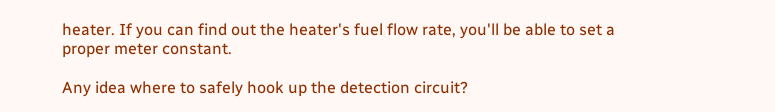heater. If you can find out the heater's fuel flow rate, you'll be able to set a proper meter constant.

Any idea where to safely hook up the detection circuit?